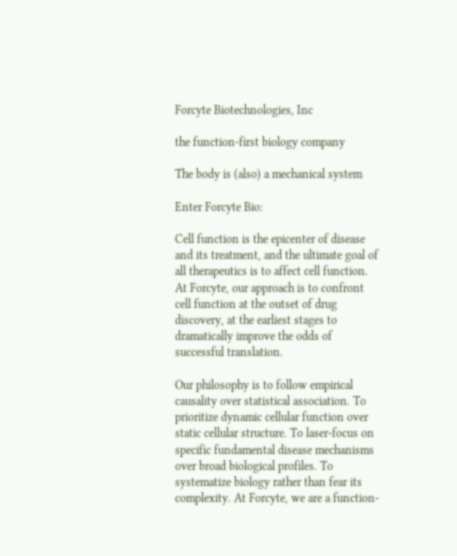Forcyte Biotechnologies, Inc

the function-first biology company

The body is (also) a mechanical system

Enter Forcyte Bio:

Cell function is the epicenter of disease and its treatment, and the ultimate goal of all therapeutics is to affect cell function. At Forcyte, our approach is to confront cell function at the outset of drug discovery, at the earliest stages to dramatically improve the odds of successful translation.

Our philosophy is to follow empirical causality over statistical association. To prioritize dynamic cellular function over static cellular structure. To laser-focus on specific fundamental disease mechanisms over broad biological profiles. To systematize biology rather than fear its complexity. At Forcyte, we are a function-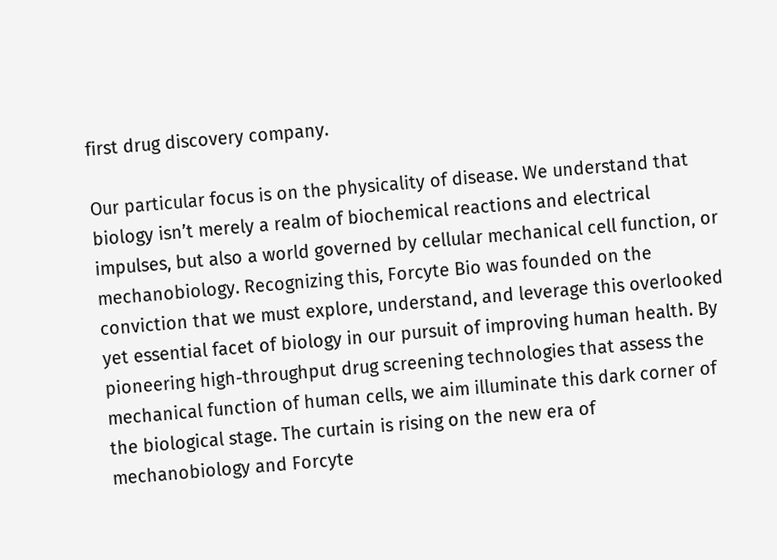first drug discovery company.

Our particular focus is on the physicality of disease. We understand that biology isn’t merely a realm of biochemical reactions and electrical impulses, but also a world governed by cellular mechanical cell function, or mechanobiology. Recognizing this, Forcyte Bio was founded on the conviction that we must explore, understand, and leverage this overlooked yet essential facet of biology in our pursuit of improving human health. By pioneering high-throughput drug screening technologies that assess the mechanical function of human cells, we aim illuminate this dark corner of the biological stage. The curtain is rising on the new era of mechanobiology and Forcyte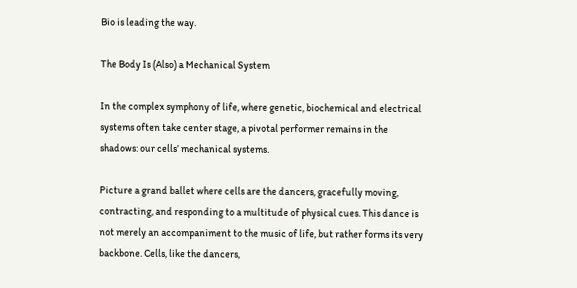Bio is leading the way.

The Body Is (Also) a Mechanical System

In the complex symphony of life, where genetic, biochemical and electrical systems often take center stage, a pivotal performer remains in the shadows: our cells’ mechanical systems.

Picture a grand ballet where cells are the dancers, gracefully moving, contracting, and responding to a multitude of physical cues. This dance is not merely an accompaniment to the music of life, but rather forms its very backbone. Cells, like the dancers,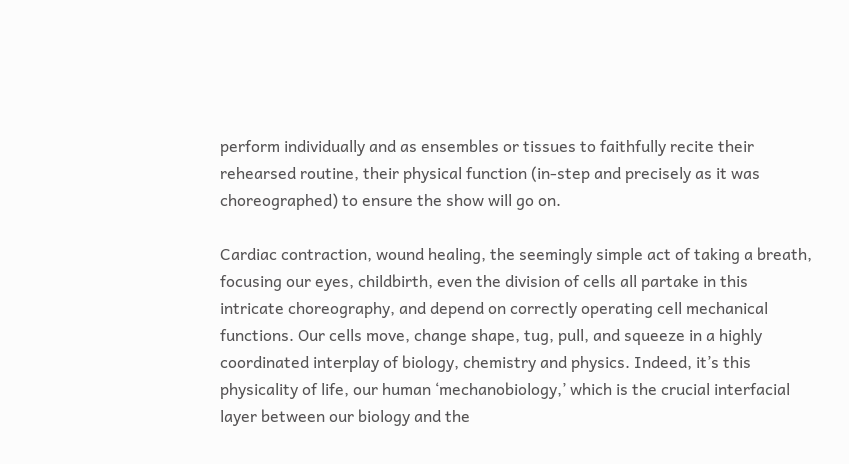perform individually and as ensembles or tissues to faithfully recite their rehearsed routine, their physical function (in-step and precisely as it was choreographed) to ensure the show will go on.

Cardiac contraction, wound healing, the seemingly simple act of taking a breath, focusing our eyes, childbirth, even the division of cells all partake in this intricate choreography, and depend on correctly operating cell mechanical functions. Our cells move, change shape, tug, pull, and squeeze in a highly coordinated interplay of biology, chemistry and physics. Indeed, it’s this physicality of life, our human ‘mechanobiology,’ which is the crucial interfacial layer between our biology and the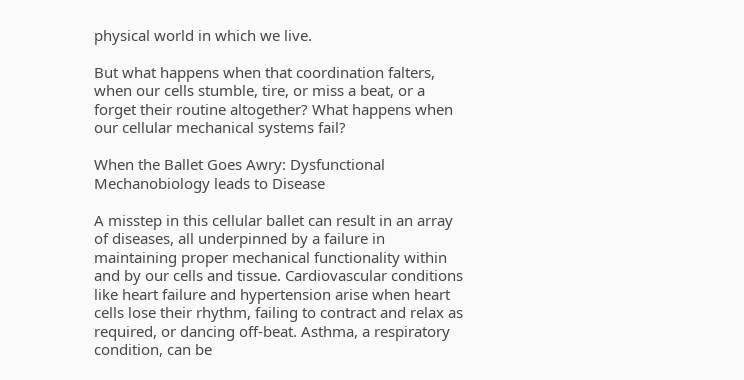physical world in which we live.

But what happens when that coordination falters, when our cells stumble, tire, or miss a beat, or a forget their routine altogether? What happens when our cellular mechanical systems fail?

When the Ballet Goes Awry: Dysfunctional Mechanobiology leads to Disease

A misstep in this cellular ballet can result in an array of diseases, all underpinned by a failure in maintaining proper mechanical functionality within and by our cells and tissue. Cardiovascular conditions like heart failure and hypertension arise when heart cells lose their rhythm, failing to contract and relax as required, or dancing off-beat. Asthma, a respiratory condition, can be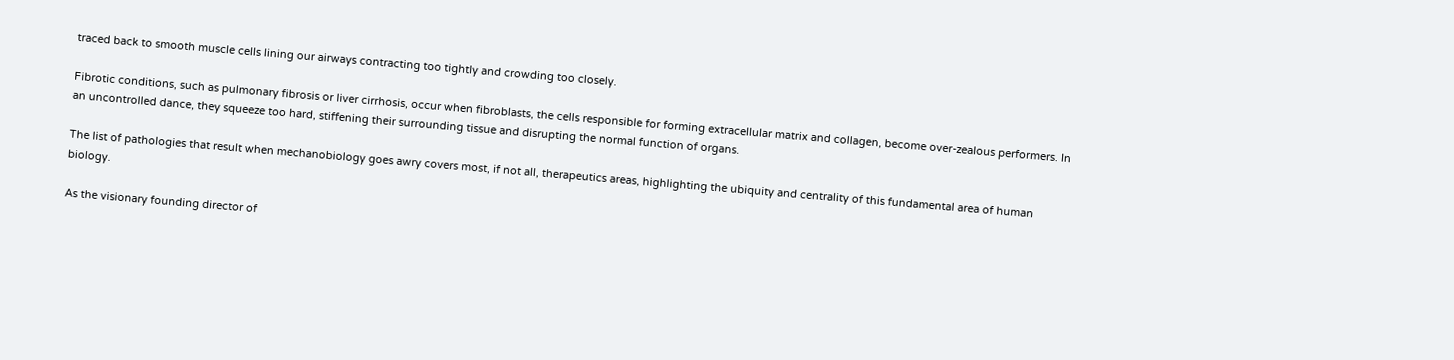traced back to smooth muscle cells lining our airways contracting too tightly and crowding too closely.

Fibrotic conditions, such as pulmonary fibrosis or liver cirrhosis, occur when fibroblasts, the cells responsible for forming extracellular matrix and collagen, become over-zealous performers. In an uncontrolled dance, they squeeze too hard, stiffening their surrounding tissue and disrupting the normal function of organs.

The list of pathologies that result when mechanobiology goes awry covers most, if not all, therapeutics areas, highlighting the ubiquity and centrality of this fundamental area of human biology.

As the visionary founding director of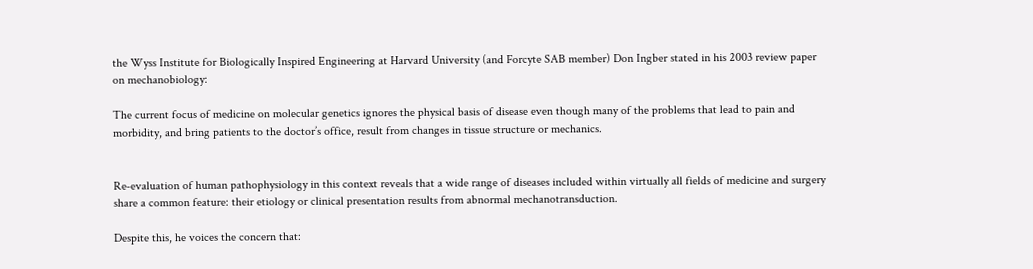the Wyss Institute for Biologically Inspired Engineering at Harvard University (and Forcyte SAB member) Don Ingber stated in his 2003 review paper on mechanobiology:

The current focus of medicine on molecular genetics ignores the physical basis of disease even though many of the problems that lead to pain and morbidity, and bring patients to the doctor’s office, result from changes in tissue structure or mechanics.


Re‐evaluation of human pathophysiology in this context reveals that a wide range of diseases included within virtually all fields of medicine and surgery share a common feature: their etiology or clinical presentation results from abnormal mechanotransduction.

Despite this, he voices the concern that: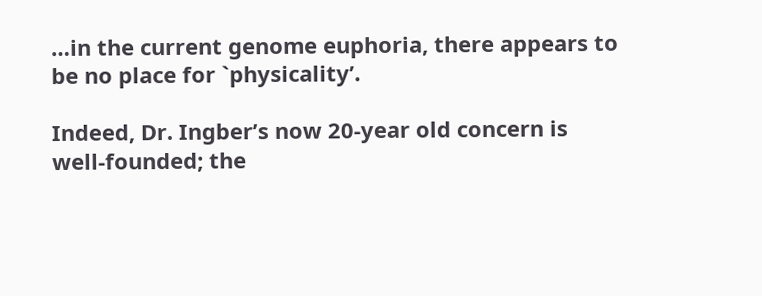…in the current genome euphoria, there appears to be no place for `physicality’.

Indeed, Dr. Ingber’s now 20-year old concern is well-founded; the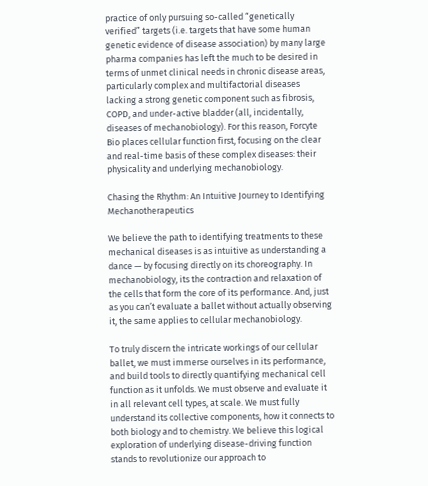practice of only pursuing so-called “genetically verified” targets (i.e. targets that have some human genetic evidence of disease association) by many large pharma companies has left the much to be desired in terms of unmet clinical needs in chronic disease areas, particularly complex and multifactorial diseases lacking a strong genetic component such as fibrosis, COPD, and under-active bladder (all, incidentally, diseases of mechanobiology). For this reason, Forcyte Bio places cellular function first, focusing on the clear and real-time basis of these complex diseases: their physicality and underlying mechanobiology.

Chasing the Rhythm: An Intuitive Journey to Identifying Mechanotherapeutics

We believe the path to identifying treatments to these mechanical diseases is as intuitive as understanding a dance — by focusing directly on its choreography. In mechanobiology, its the contraction and relaxation of the cells that form the core of its performance. And, just as you can’t evaluate a ballet without actually observing it, the same applies to cellular mechanobiology.

To truly discern the intricate workings of our cellular ballet, we must immerse ourselves in its performance, and build tools to directly quantifying mechanical cell function as it unfolds. We must observe and evaluate it in all relevant cell types, at scale. We must fully understand its collective components, how it connects to both biology and to chemistry. We believe this logical exploration of underlying disease-driving function stands to revolutionize our approach to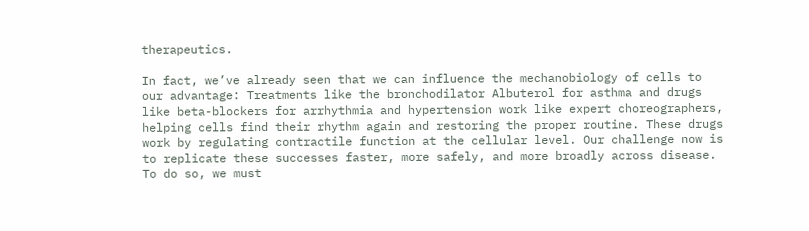therapeutics.

In fact, we’ve already seen that we can influence the mechanobiology of cells to our advantage: Treatments like the bronchodilator Albuterol for asthma and drugs like beta-blockers for arrhythmia and hypertension work like expert choreographers, helping cells find their rhythm again and restoring the proper routine. These drugs work by regulating contractile function at the cellular level. Our challenge now is to replicate these successes faster, more safely, and more broadly across disease. To do so, we must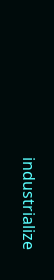industrialize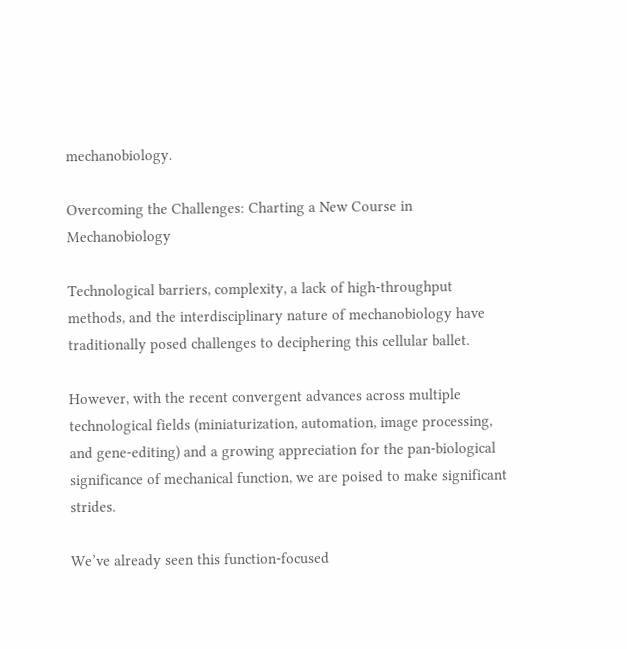mechanobiology.

Overcoming the Challenges: Charting a New Course in Mechanobiology

Technological barriers, complexity, a lack of high-throughput methods, and the interdisciplinary nature of mechanobiology have traditionally posed challenges to deciphering this cellular ballet.

However, with the recent convergent advances across multiple technological fields (miniaturization, automation, image processing, and gene-editing) and a growing appreciation for the pan-biological significance of mechanical function, we are poised to make significant strides.

We’ve already seen this function-focused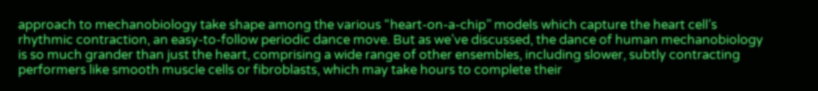approach to mechanobiology take shape among the various “heart-on-a-chip” models which capture the heart cell’s rhythmic contraction, an easy-to-follow periodic dance move. But as we’ve discussed, the dance of human mechanobiology is so much grander than just the heart, comprising a wide range of other ensembles, including slower, subtly contracting performers like smooth muscle cells or fibroblasts, which may take hours to complete their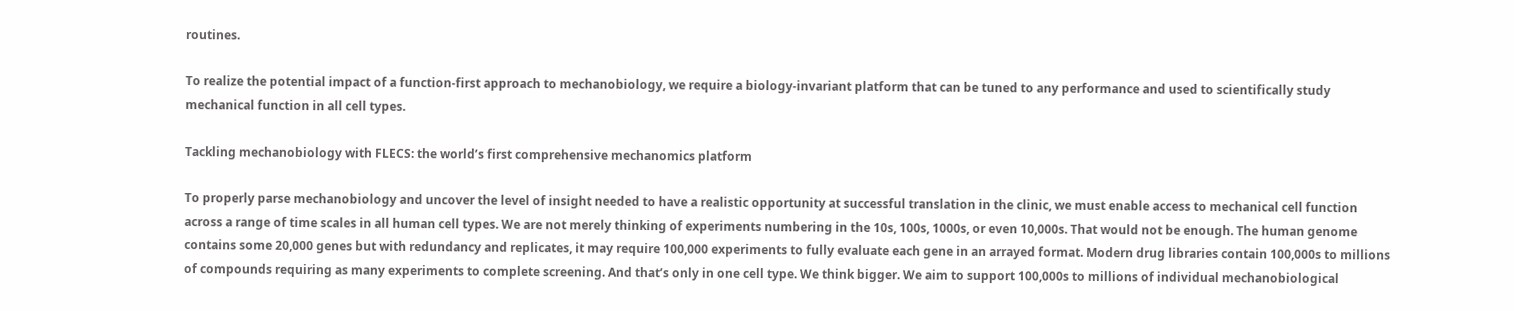routines.

To realize the potential impact of a function-first approach to mechanobiology, we require a biology-invariant platform that can be tuned to any performance and used to scientifically study mechanical function in all cell types.

Tackling mechanobiology with FLECS: the world’s first comprehensive mechanomics platform

To properly parse mechanobiology and uncover the level of insight needed to have a realistic opportunity at successful translation in the clinic, we must enable access to mechanical cell function across a range of time scales in all human cell types. We are not merely thinking of experiments numbering in the 10s, 100s, 1000s, or even 10,000s. That would not be enough. The human genome contains some 20,000 genes but with redundancy and replicates, it may require 100,000 experiments to fully evaluate each gene in an arrayed format. Modern drug libraries contain 100,000s to millions of compounds requiring as many experiments to complete screening. And that’s only in one cell type. We think bigger. We aim to support 100,000s to millions of individual mechanobiological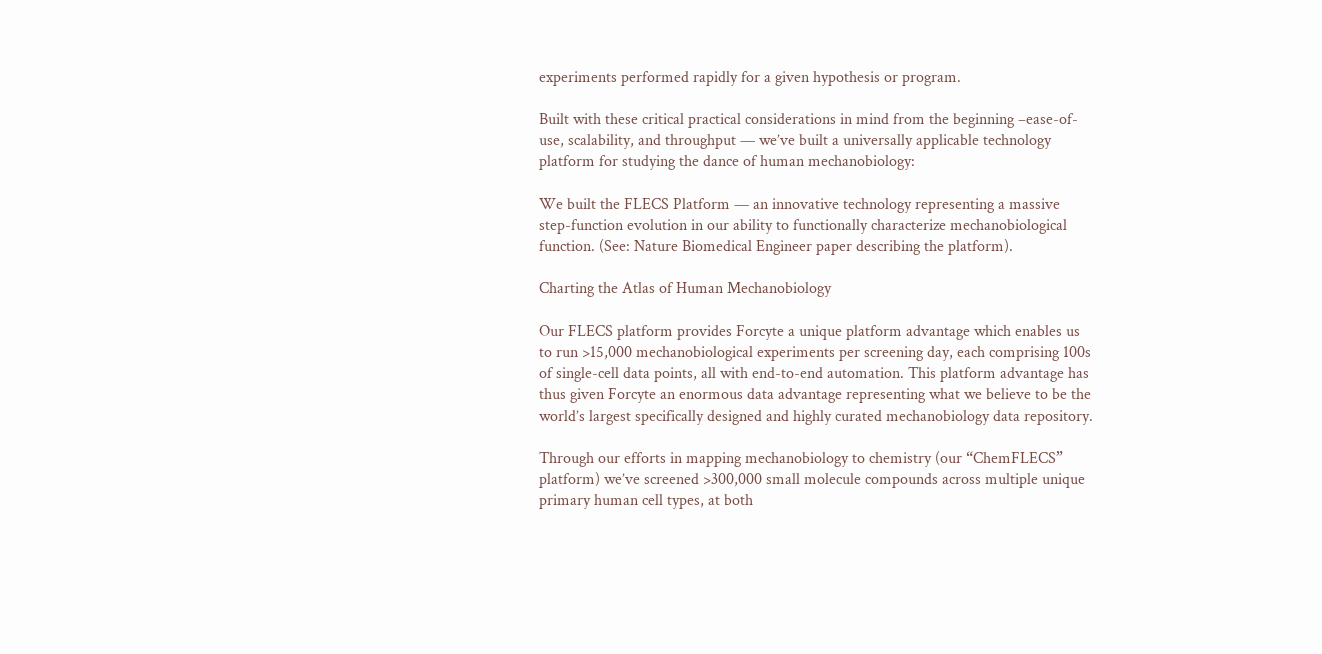experiments performed rapidly for a given hypothesis or program.

Built with these critical practical considerations in mind from the beginning –ease-of-use, scalability, and throughput — we’ve built a universally applicable technology platform for studying the dance of human mechanobiology:

We built the FLECS Platform — an innovative technology representing a massive step-function evolution in our ability to functionally characterize mechanobiological function. (See: Nature Biomedical Engineer paper describing the platform).

Charting the Atlas of Human Mechanobiology

Our FLECS platform provides Forcyte a unique platform advantage which enables us to run >15,000 mechanobiological experiments per screening day, each comprising 100s of single-cell data points, all with end-to-end automation. This platform advantage has thus given Forcyte an enormous data advantage representing what we believe to be the world’s largest specifically designed and highly curated mechanobiology data repository.

Through our efforts in mapping mechanobiology to chemistry (our “ChemFLECS” platform) we’ve screened >300,000 small molecule compounds across multiple unique primary human cell types, at both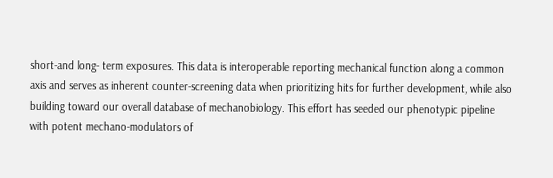short-and long- term exposures. This data is interoperable reporting mechanical function along a common axis and serves as inherent counter-screening data when prioritizing hits for further development, while also building toward our overall database of mechanobiology. This effort has seeded our phenotypic pipeline with potent mechano-modulators of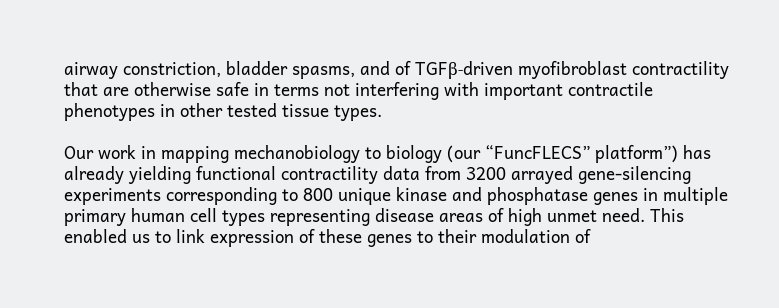airway constriction, bladder spasms, and of TGFβ-driven myofibroblast contractility that are otherwise safe in terms not interfering with important contractile phenotypes in other tested tissue types.

Our work in mapping mechanobiology to biology (our “FuncFLECS” platform”) has already yielding functional contractility data from 3200 arrayed gene-silencing experiments corresponding to 800 unique kinase and phosphatase genes in multiple primary human cell types representing disease areas of high unmet need. This enabled us to link expression of these genes to their modulation of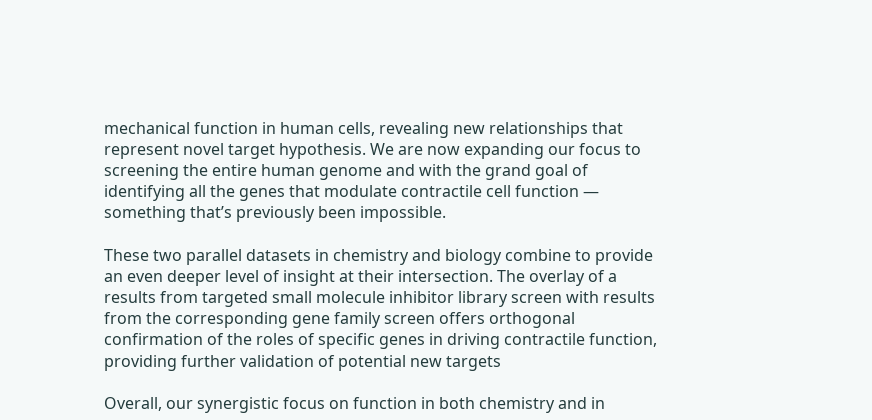mechanical function in human cells, revealing new relationships that represent novel target hypothesis. We are now expanding our focus to screening the entire human genome and with the grand goal of identifying all the genes that modulate contractile cell function — something that’s previously been impossible.

These two parallel datasets in chemistry and biology combine to provide an even deeper level of insight at their intersection. The overlay of a results from targeted small molecule inhibitor library screen with results from the corresponding gene family screen offers orthogonal confirmation of the roles of specific genes in driving contractile function, providing further validation of potential new targets

Overall, our synergistic focus on function in both chemistry and in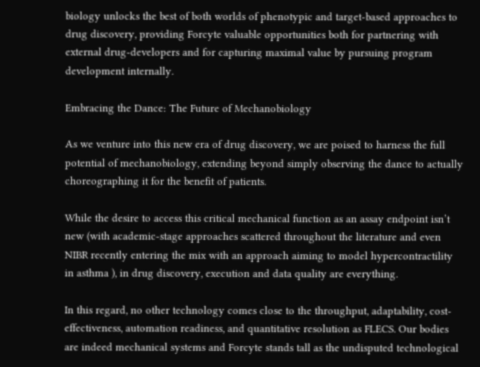biology unlocks the best of both worlds of phenotypic and target-based approaches to drug discovery, providing Forcyte valuable opportunities both for partnering with external drug-developers and for capturing maximal value by pursuing program development internally.

Embracing the Dance: The Future of Mechanobiology

As we venture into this new era of drug discovery, we are poised to harness the full potential of mechanobiology, extending beyond simply observing the dance to actually choreographing it for the benefit of patients.

While the desire to access this critical mechanical function as an assay endpoint isn’t new (with academic-stage approaches scattered throughout the literature and even NIBR recently entering the mix with an approach aiming to model hypercontractility in asthma ), in drug discovery, execution and data quality are everything.

In this regard, no other technology comes close to the throughput, adaptability, cost-effectiveness, automation readiness, and quantitative resolution as FLECS. Our bodies are indeed mechanical systems and Forcyte stands tall as the undisputed technological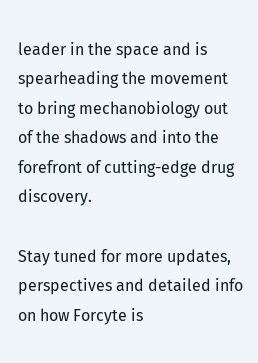leader in the space and is spearheading the movement to bring mechanobiology out of the shadows and into the forefront of cutting-edge drug discovery.

Stay tuned for more updates, perspectives and detailed info on how Forcyte is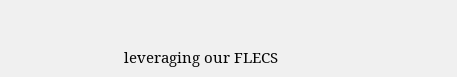leveraging our FLECS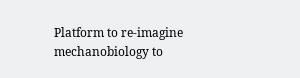Platform to re-imagine mechanobiology to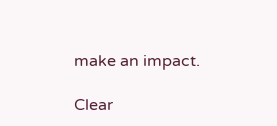make an impact.

Clear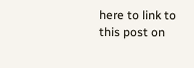here to link to this post on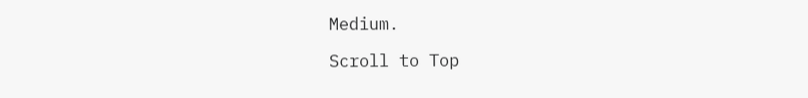Medium.

Scroll to Top